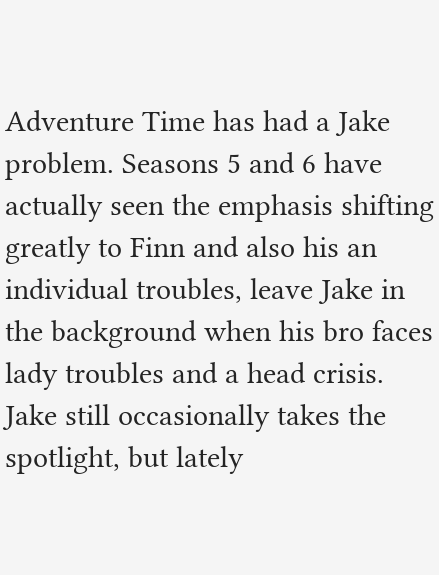Adventure Time has had a Jake problem. Seasons 5 and 6 have actually seen the emphasis shifting greatly to Finn and also his an individual troubles, leave Jake in the background when his bro faces lady troubles and a head crisis. Jake still occasionally takes the spotlight, but lately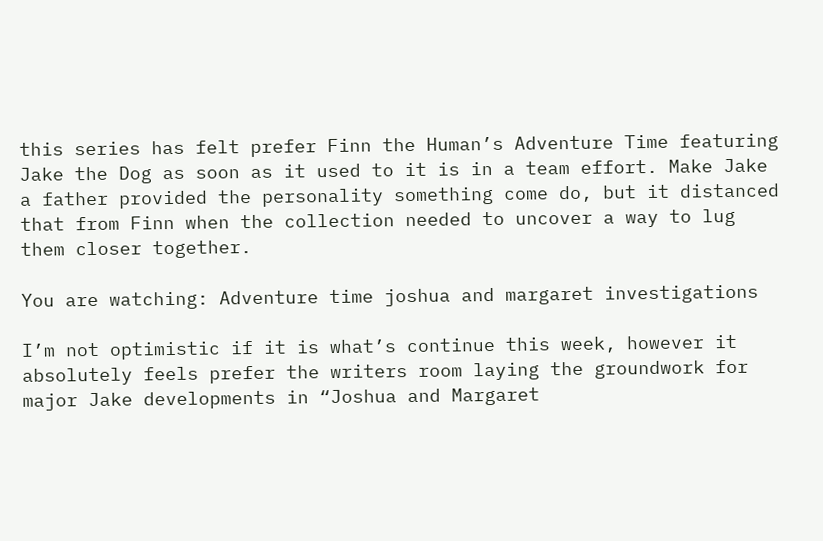this series has felt prefer Finn the Human’s Adventure Time featuring Jake the Dog as soon as it used to it is in a team effort. Make Jake a father provided the personality something come do, but it distanced that from Finn when the collection needed to uncover a way to lug them closer together.

You are watching: Adventure time joshua and margaret investigations

I’m not optimistic if it is what’s continue this week, however it absolutely feels prefer the writers room laying the groundwork for major Jake developments in “Joshua and Margaret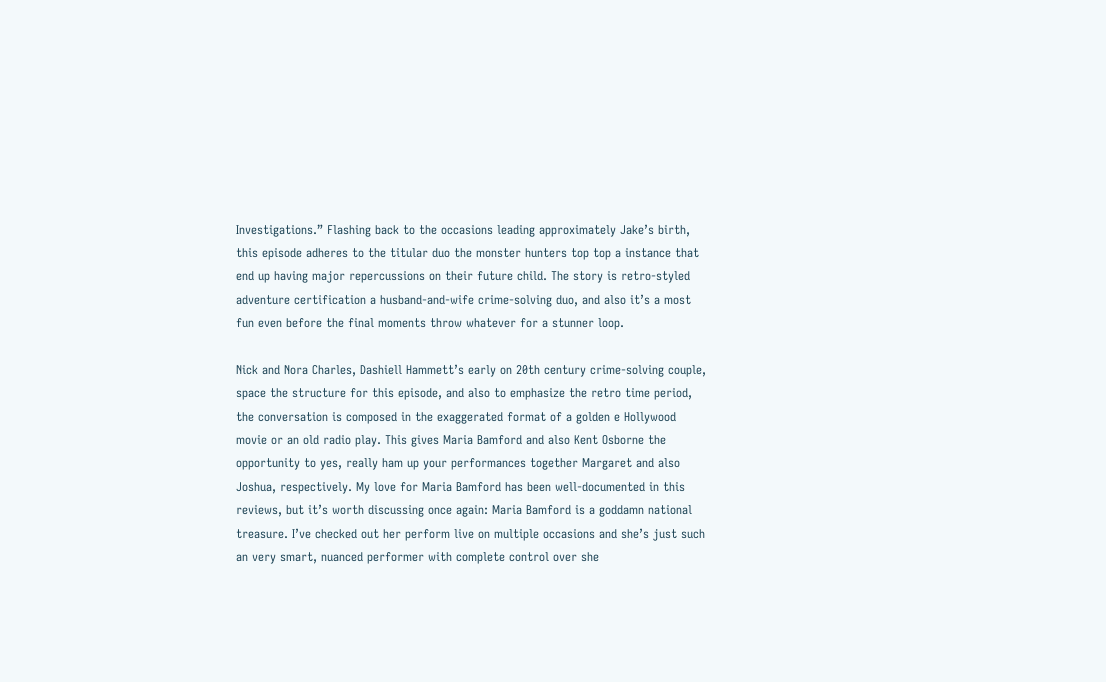Investigations.” Flashing back to the occasions leading approximately Jake’s birth, this episode adheres to the titular duo the monster hunters top top a instance that end up having major repercussions on their future child. The story is retro-styled adventure certification a husband-and-wife crime-solving duo, and also it’s a most fun even before the final moments throw whatever for a stunner loop.

Nick and Nora Charles, Dashiell Hammett’s early on 20th century crime-solving couple, space the structure for this episode, and also to emphasize the retro time period, the conversation is composed in the exaggerated format of a golden e Hollywood movie or an old radio play. This gives Maria Bamford and also Kent Osborne the opportunity to yes, really ham up your performances together Margaret and also Joshua, respectively. My love for Maria Bamford has been well-documented in this reviews, but it’s worth discussing once again: Maria Bamford is a goddamn national treasure. I’ve checked out her perform live on multiple occasions and she’s just such an very smart, nuanced performer with complete control over she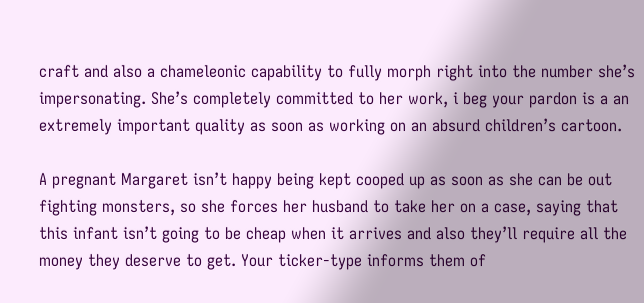craft and also a chameleonic capability to fully morph right into the number she’s impersonating. She’s completely committed to her work, i beg your pardon is a an extremely important quality as soon as working on an absurd children’s cartoon.

A pregnant Margaret isn’t happy being kept cooped up as soon as she can be out fighting monsters, so she forces her husband to take her on a case, saying that this infant isn’t going to be cheap when it arrives and also they’ll require all the money they deserve to get. Your ticker-type informs them of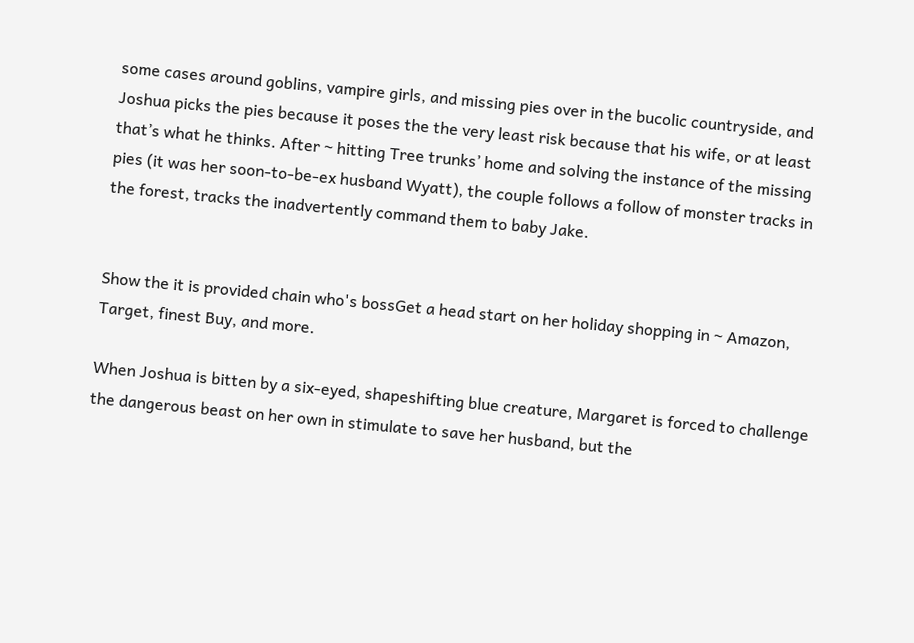some cases around goblins, vampire girls, and missing pies over in the bucolic countryside, and Joshua picks the pies because it poses the the very least risk because that his wife, or at least that’s what he thinks. After ~ hitting Tree trunks’ home and solving the instance of the missing pies (it was her soon-to-be-ex husband Wyatt), the couple follows a follow of monster tracks in the forest, tracks the inadvertently command them to baby Jake.


Show the it is provided chain who's bossGet a head start on her holiday shopping in ~ Amazon, Target, finest Buy, and more.

When Joshua is bitten by a six-eyed, shapeshifting blue creature, Margaret is forced to challenge the dangerous beast on her own in stimulate to save her husband, but the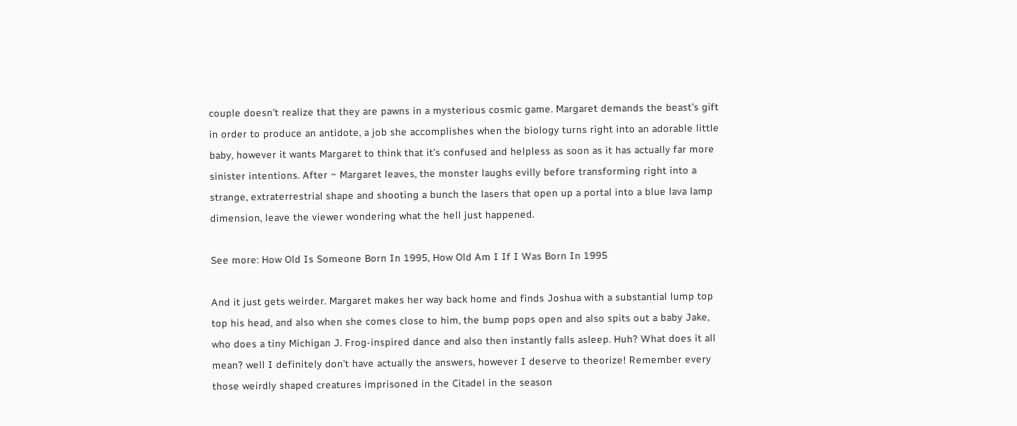couple doesn’t realize that they are pawns in a mysterious cosmic game. Margaret demands the beast’s gift in order to produce an antidote, a job she accomplishes when the biology turns right into an adorable little baby, however it wants Margaret to think that it’s confused and helpless as soon as it has actually far more sinister intentions. After ~ Margaret leaves, the monster laughs evilly before transforming right into a strange, extraterrestrial shape and shooting a bunch the lasers that open up a portal into a blue lava lamp dimension, leave the viewer wondering what the hell just happened.

See more: How Old Is Someone Born In 1995, How Old Am I If I Was Born In 1995

And it just gets weirder. Margaret makes her way back home and finds Joshua with a substantial lump top top his head, and also when she comes close to him, the bump pops open and also spits out a baby Jake, who does a tiny Michigan J. Frog-inspired dance and also then instantly falls asleep. Huh? What does it all mean? well I definitely don’t have actually the answers, however I deserve to theorize! Remember every those weirdly shaped creatures imprisoned in the Citadel in the season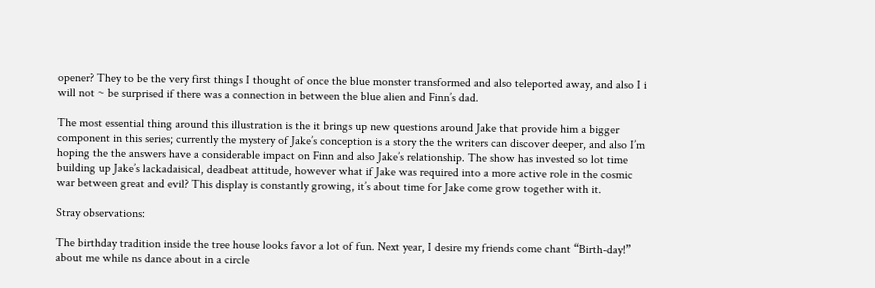opener? They to be the very first things I thought of once the blue monster transformed and also teleported away, and also I i will not ~ be surprised if there was a connection in between the blue alien and Finn’s dad.

The most essential thing around this illustration is the it brings up new questions around Jake that provide him a bigger component in this series; currently the mystery of Jake’s conception is a story the the writers can discover deeper, and also I’m hoping the the answers have a considerable impact on Finn and also Jake’s relationship. The show has invested so lot time building up Jake’s lackadaisical, deadbeat attitude, however what if Jake was required into a more active role in the cosmic war between great and evil? This display is constantly growing, it’s about time for Jake come grow together with it.

Stray observations:

The birthday tradition inside the tree house looks favor a lot of fun. Next year, I desire my friends come chant “Birth-day!” about me while ns dance about in a circle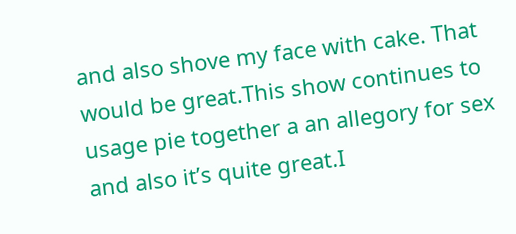and also shove my face with cake. That would be great.This show continues to usage pie together a an allegory for sex and also it’s quite great.I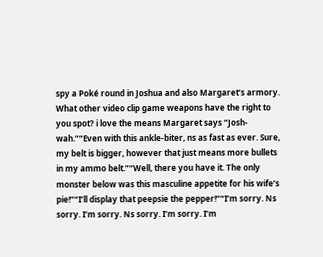spy a Poké round in Joshua and also Margaret’s armory. What other video clip game weapons have the right to you spot? i love the means Margaret says “Josh-wah.”“Even with this ankle-biter, ns as fast as ever. Sure, my belt is bigger, however that just means more bullets in my ammo belt.”“Well, there you have it. The only monster below was this masculine appetite for his wife’s pie!”“I’ll display that peepsie the pepper!”“I’m sorry. Ns sorry. I’m sorry. Ns sorry. I’m sorry. I’m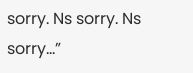sorry. Ns sorry. Ns sorry…”